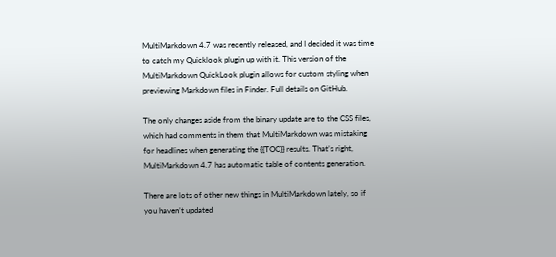MultiMarkdown 4.7 was recently released, and I decided it was time to catch my Quicklook plugin up with it. This version of the MultiMarkdown QuickLook plugin allows for custom styling when previewing Markdown files in Finder. Full details on GitHub.

The only changes aside from the binary update are to the CSS files, which had comments in them that MultiMarkdown was mistaking for headlines when generating the {{TOC}} results. That’s right, MultiMarkdown 4.7 has automatic table of contents generation.

There are lots of other new things in MultiMarkdown lately, so if you haven’t updated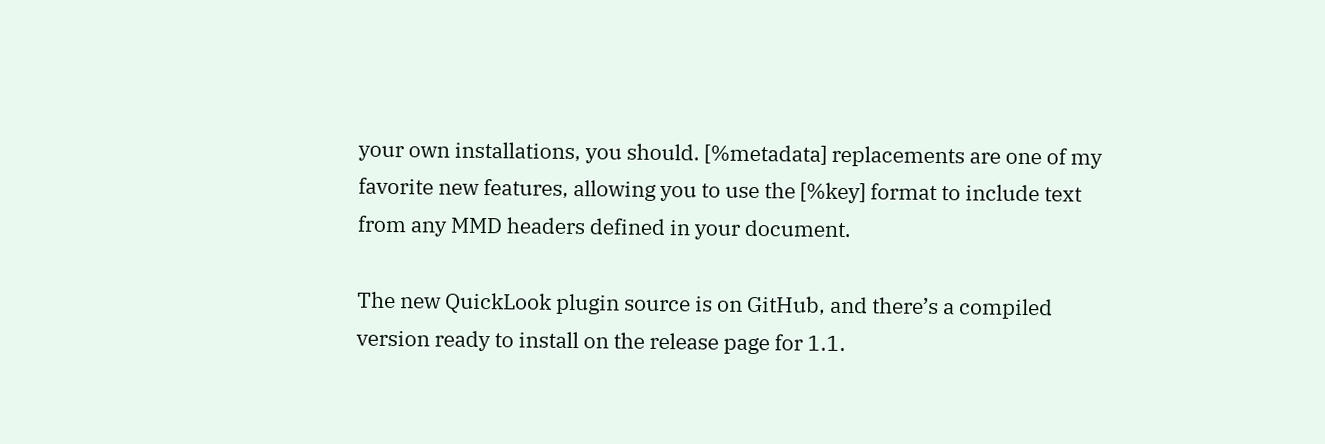your own installations, you should. [%metadata] replacements are one of my favorite new features, allowing you to use the [%key] format to include text from any MMD headers defined in your document.

The new QuickLook plugin source is on GitHub, and there’s a compiled version ready to install on the release page for 1.1.